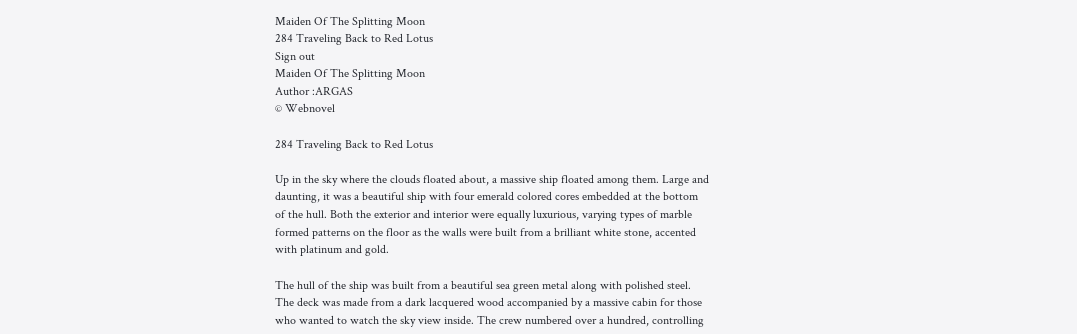Maiden Of The Splitting Moon
284 Traveling Back to Red Lotus
Sign out
Maiden Of The Splitting Moon
Author :ARGAS
© Webnovel

284 Traveling Back to Red Lotus

Up in the sky where the clouds floated about, a massive ship floated among them. Large and daunting, it was a beautiful ship with four emerald colored cores embedded at the bottom of the hull. Both the exterior and interior were equally luxurious, varying types of marble formed patterns on the floor as the walls were built from a brilliant white stone, accented with platinum and gold.

The hull of the ship was built from a beautiful sea green metal along with polished steel. The deck was made from a dark lacquered wood accompanied by a massive cabin for those who wanted to watch the sky view inside. The crew numbered over a hundred, controlling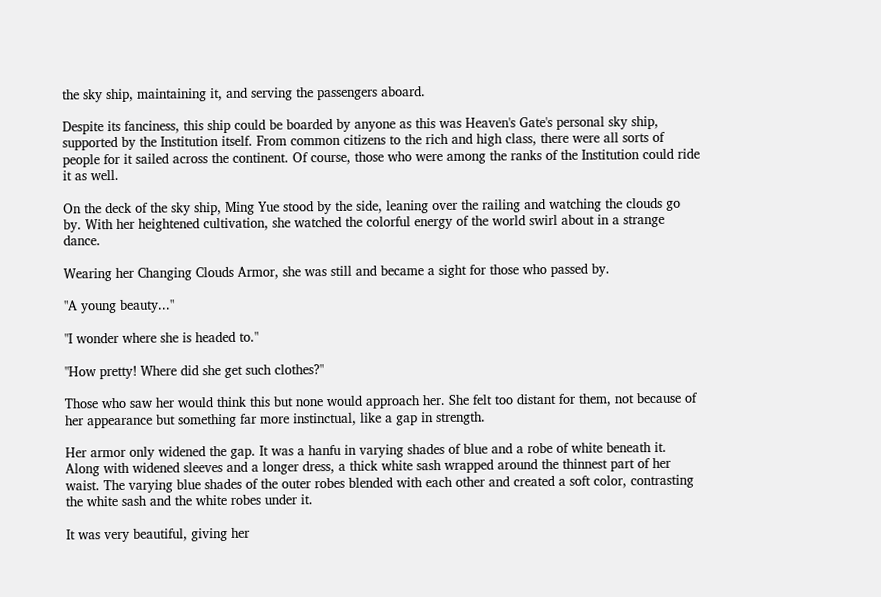the sky ship, maintaining it, and serving the passengers aboard.

Despite its fanciness, this ship could be boarded by anyone as this was Heaven's Gate's personal sky ship, supported by the Institution itself. From common citizens to the rich and high class, there were all sorts of people for it sailed across the continent. Of course, those who were among the ranks of the Institution could ride it as well.

On the deck of the sky ship, Ming Yue stood by the side, leaning over the railing and watching the clouds go by. With her heightened cultivation, she watched the colorful energy of the world swirl about in a strange dance.

Wearing her Changing Clouds Armor, she was still and became a sight for those who passed by.

"A young beauty..."

"I wonder where she is headed to."

"How pretty! Where did she get such clothes?"

Those who saw her would think this but none would approach her. She felt too distant for them, not because of her appearance but something far more instinctual, like a gap in strength.

Her armor only widened the gap. It was a hanfu in varying shades of blue and a robe of white beneath it. Along with widened sleeves and a longer dress, a thick white sash wrapped around the thinnest part of her waist. The varying blue shades of the outer robes blended with each other and created a soft color, contrasting the white sash and the white robes under it.

It was very beautiful, giving her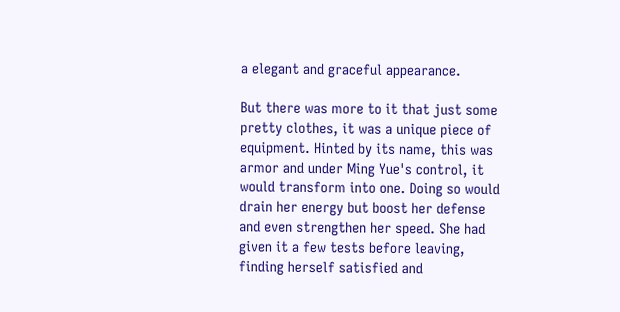a elegant and graceful appearance.

But there was more to it that just some pretty clothes, it was a unique piece of equipment. Hinted by its name, this was armor and under Ming Yue's control, it would transform into one. Doing so would drain her energy but boost her defense and even strengthen her speed. She had given it a few tests before leaving, finding herself satisfied and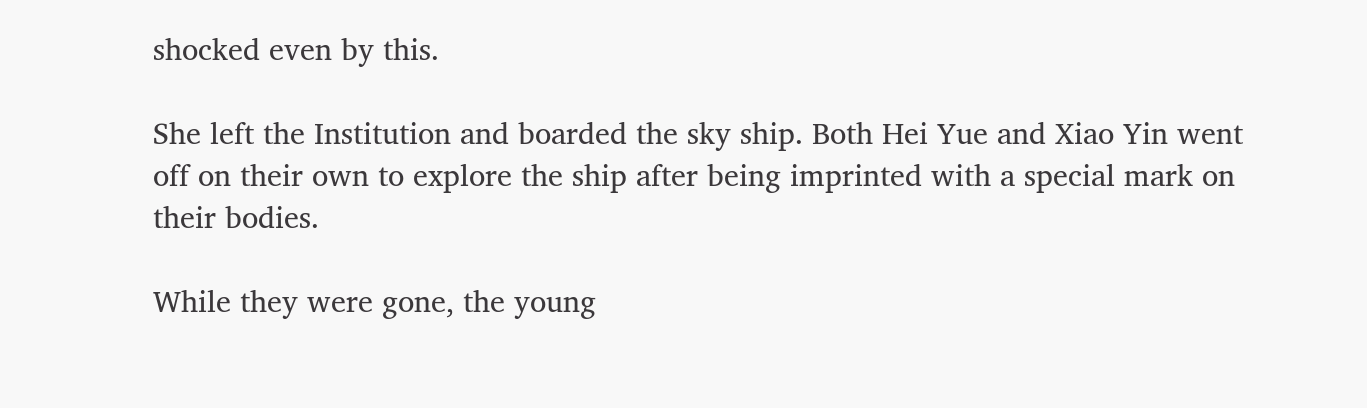shocked even by this.

She left the Institution and boarded the sky ship. Both Hei Yue and Xiao Yin went off on their own to explore the ship after being imprinted with a special mark on their bodies.

While they were gone, the young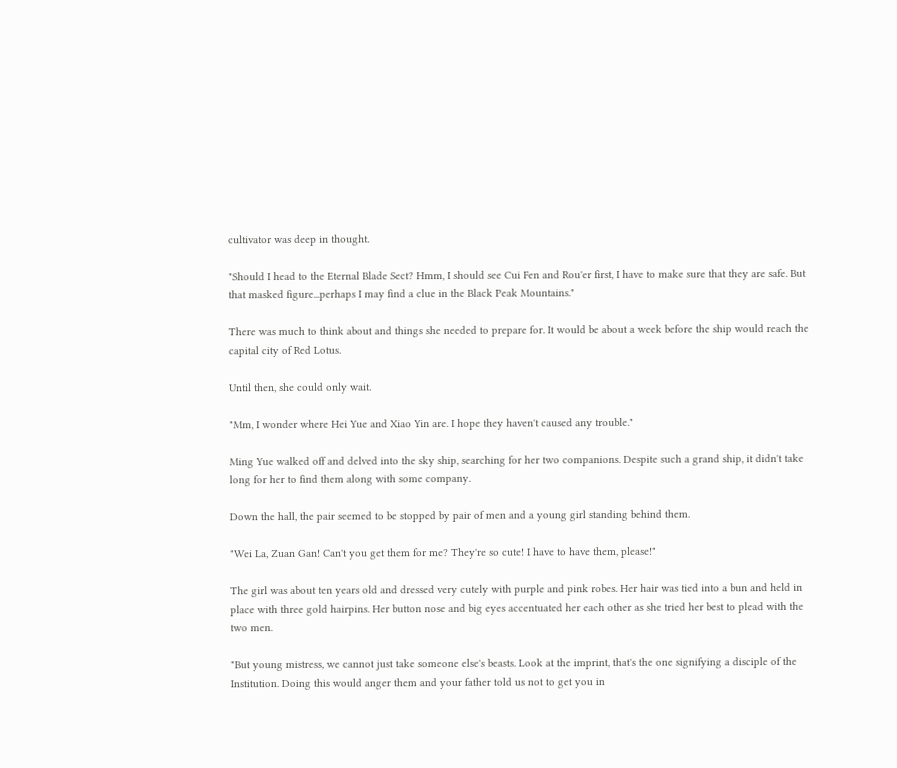cultivator was deep in thought.

"Should I head to the Eternal Blade Sect? Hmm, I should see Cui Fen and Rou'er first, I have to make sure that they are safe. But that masked figure...perhaps I may find a clue in the Black Peak Mountains."

There was much to think about and things she needed to prepare for. It would be about a week before the ship would reach the capital city of Red Lotus.

Until then, she could only wait.

"Mm, I wonder where Hei Yue and Xiao Yin are. I hope they haven't caused any trouble."

Ming Yue walked off and delved into the sky ship, searching for her two companions. Despite such a grand ship, it didn't take long for her to find them along with some company.

Down the hall, the pair seemed to be stopped by pair of men and a young girl standing behind them.

"Wei La, Zuan Gan! Can't you get them for me? They're so cute! I have to have them, please!"

The girl was about ten years old and dressed very cutely with purple and pink robes. Her hair was tied into a bun and held in place with three gold hairpins. Her button nose and big eyes accentuated her each other as she tried her best to plead with the two men.

"But young mistress, we cannot just take someone else's beasts. Look at the imprint, that's the one signifying a disciple of the Institution. Doing this would anger them and your father told us not to get you in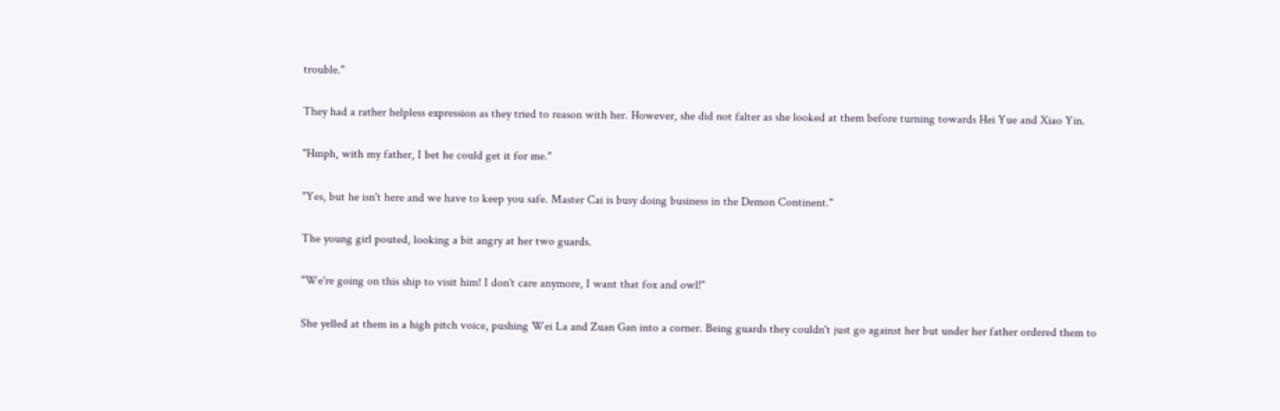trouble."

They had a rather helpless expression as they tried to reason with her. However, she did not falter as she looked at them before turning towards Hei Yue and Xiao Yin.

"Hmph, with my father, I bet he could get it for me."

"Yes, but he isn't here and we have to keep you safe. Master Cai is busy doing business in the Demon Continent."

The young girl pouted, looking a bit angry at her two guards.

"We're going on this ship to visit him! I don't care anymore, I want that fox and owl!"

She yelled at them in a high pitch voice, pushing Wei La and Zuan Gan into a corner. Being guards they couldn't just go against her but under her father ordered them to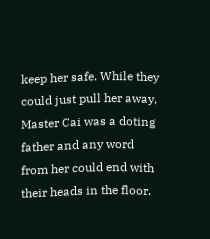keep her safe. While they could just pull her away, Master Cai was a doting father and any word from her could end with their heads in the floor.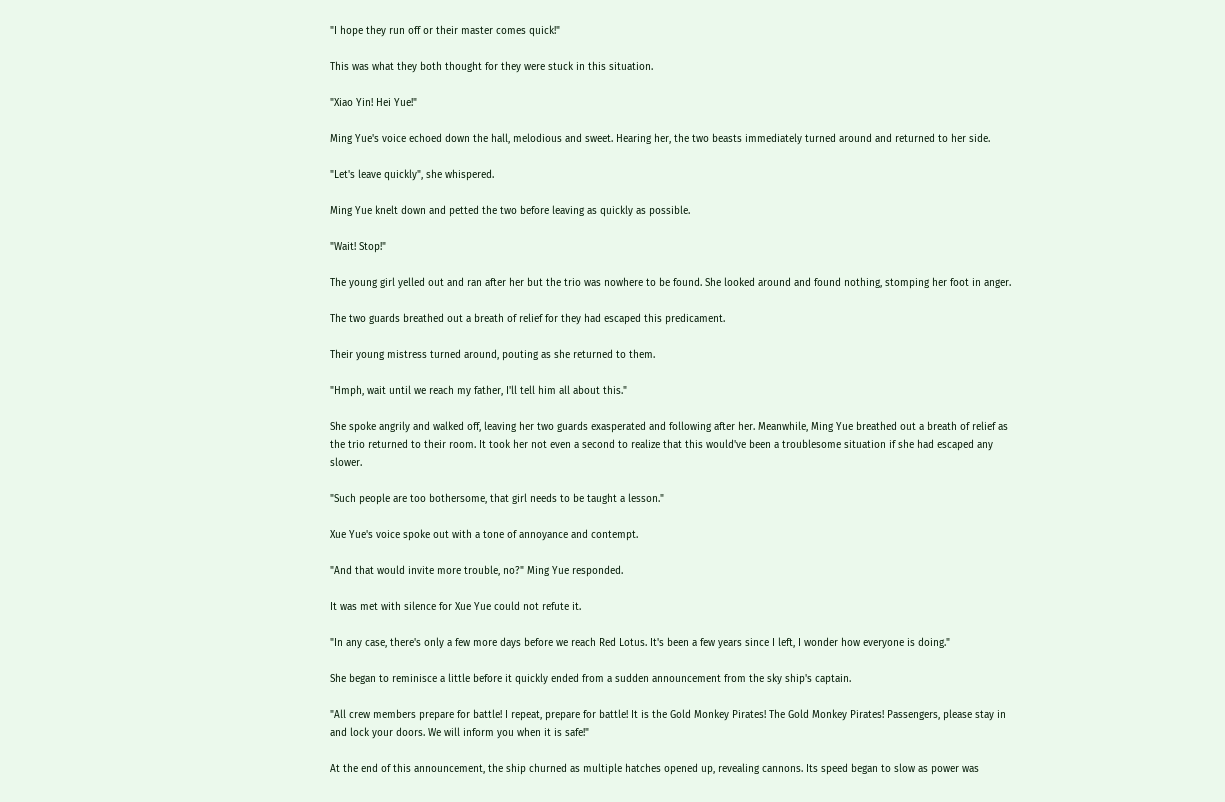"I hope they run off or their master comes quick!"

This was what they both thought for they were stuck in this situation.

"Xiao Yin! Hei Yue!"

Ming Yue's voice echoed down the hall, melodious and sweet. Hearing her, the two beasts immediately turned around and returned to her side.

"Let's leave quickly", she whispered.

Ming Yue knelt down and petted the two before leaving as quickly as possible.

"Wait! Stop!"

The young girl yelled out and ran after her but the trio was nowhere to be found. She looked around and found nothing, stomping her foot in anger.

The two guards breathed out a breath of relief for they had escaped this predicament.

Their young mistress turned around, pouting as she returned to them.

"Hmph, wait until we reach my father, I'll tell him all about this."

She spoke angrily and walked off, leaving her two guards exasperated and following after her. Meanwhile, Ming Yue breathed out a breath of relief as the trio returned to their room. It took her not even a second to realize that this would've been a troublesome situation if she had escaped any slower.

"Such people are too bothersome, that girl needs to be taught a lesson."

Xue Yue's voice spoke out with a tone of annoyance and contempt.

"And that would invite more trouble, no?" Ming Yue responded.

It was met with silence for Xue Yue could not refute it.

"In any case, there's only a few more days before we reach Red Lotus. It's been a few years since I left, I wonder how everyone is doing."

She began to reminisce a little before it quickly ended from a sudden announcement from the sky ship's captain.

"All crew members prepare for battle! I repeat, prepare for battle! It is the Gold Monkey Pirates! The Gold Monkey Pirates! Passengers, please stay in and lock your doors. We will inform you when it is safe!"

At the end of this announcement, the ship churned as multiple hatches opened up, revealing cannons. Its speed began to slow as power was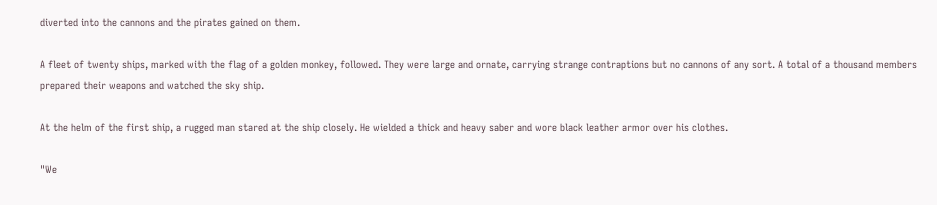diverted into the cannons and the pirates gained on them.

A fleet of twenty ships, marked with the flag of a golden monkey, followed. They were large and ornate, carrying strange contraptions but no cannons of any sort. A total of a thousand members prepared their weapons and watched the sky ship.

At the helm of the first ship, a rugged man stared at the ship closely. He wielded a thick and heavy saber and wore black leather armor over his clothes.

"We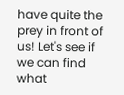have quite the prey in front of us! Let's see if we can find what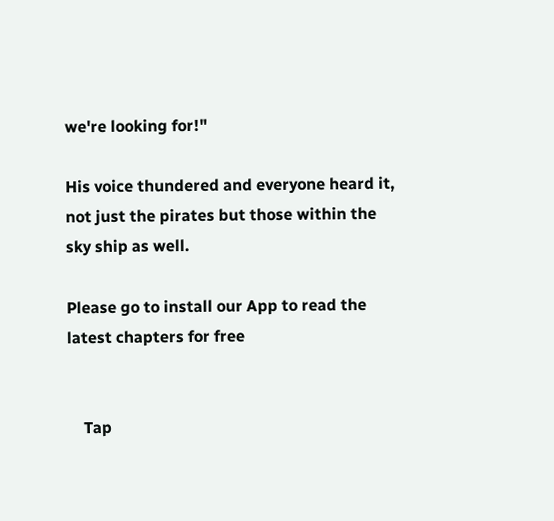we're looking for!"

His voice thundered and everyone heard it, not just the pirates but those within the sky ship as well.

Please go to install our App to read the latest chapters for free


    Tap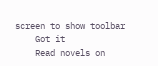screen to show toolbar
    Got it
    Read novels on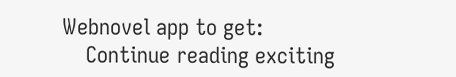Webnovel app to get:
    Continue reading exciting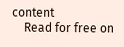content
    Read for free on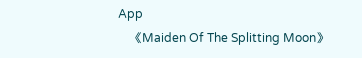App
    《Maiden Of The Splitting Moon》